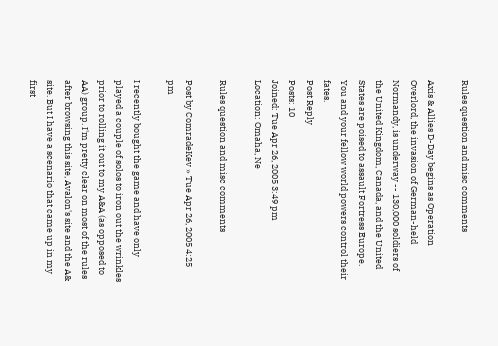Rules question and misc comments

Axis & Allies D-Day begins as Operation Overlord, the invasion of German-held Normandy, is underway -- 130,000 soldiers of the United Kingdom, Canada, and the United States are poised to assault Fortress Europe. You and your fellow world powers control their fates.
Post Reply
Posts: 10
Joined: Tue Apr 26, 2005 3:49 pm
Location: Omaha, Ne

Rules question and misc comments

Post by ComradeKev » Tue Apr 26, 2005 4:25 pm

I recently bought the game and have only played a couple of solos to iron out the wrinkles prior to rolling it out to my A&A (as opposed to AA) group. I'm pretty clear on most of the rules after browsing this site, Avalon's site and the A& site. But I have a scenario that came up in my first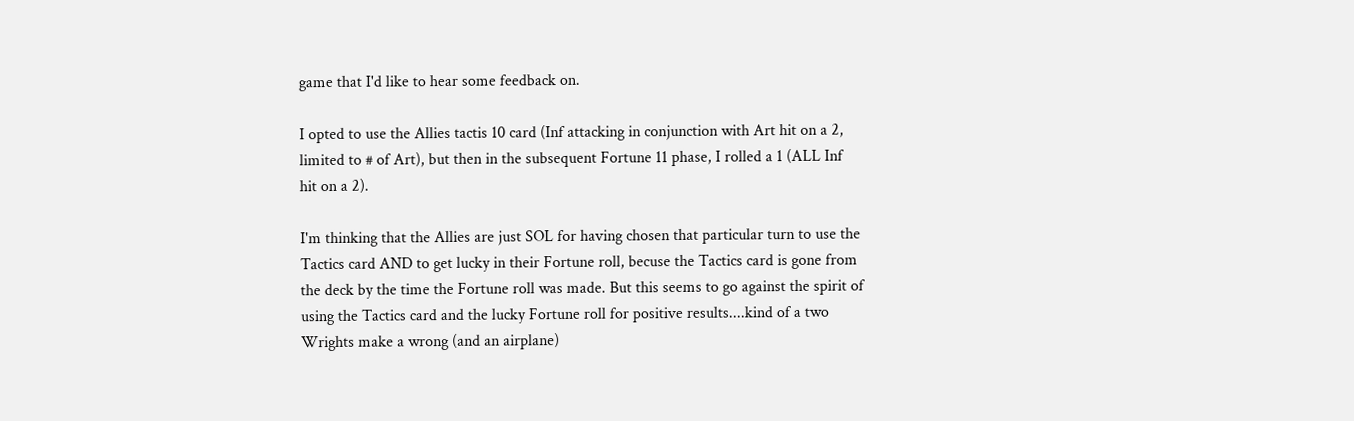game that I'd like to hear some feedback on.

I opted to use the Allies tactis 10 card (Inf attacking in conjunction with Art hit on a 2, limited to # of Art), but then in the subsequent Fortune 11 phase, I rolled a 1 (ALL Inf hit on a 2).

I'm thinking that the Allies are just SOL for having chosen that particular turn to use the Tactics card AND to get lucky in their Fortune roll, becuse the Tactics card is gone from the deck by the time the Fortune roll was made. But this seems to go against the spirit of using the Tactics card and the lucky Fortune roll for positive results....kind of a two Wrights make a wrong (and an airplane)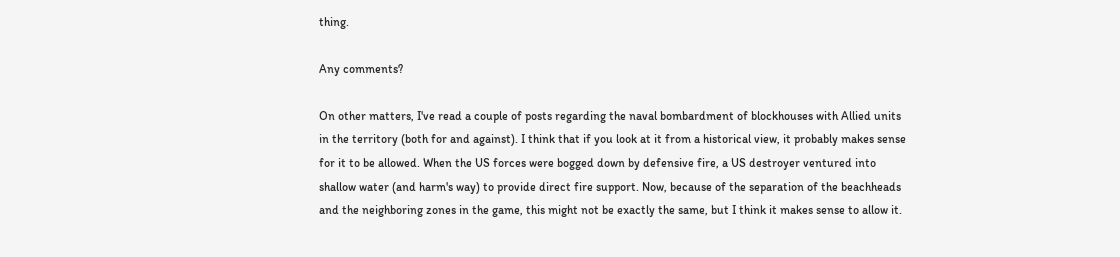thing.

Any comments?

On other matters, I've read a couple of posts regarding the naval bombardment of blockhouses with Allied units in the territory (both for and against). I think that if you look at it from a historical view, it probably makes sense for it to be allowed. When the US forces were bogged down by defensive fire, a US destroyer ventured into shallow water (and harm's way) to provide direct fire support. Now, because of the separation of the beachheads and the neighboring zones in the game, this might not be exactly the same, but I think it makes sense to allow it.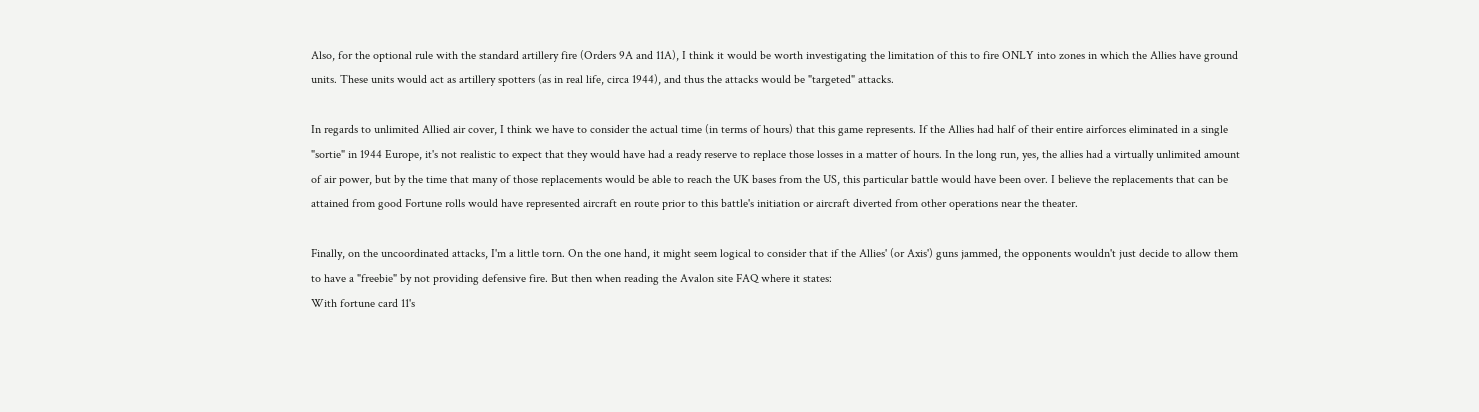Also, for the optional rule with the standard artillery fire (Orders 9A and 11A), I think it would be worth investigating the limitation of this to fire ONLY into zones in which the Allies have ground units. These units would act as artillery spotters (as in real life, circa 1944), and thus the attacks would be "targeted" attacks.

In regards to unlimited Allied air cover, I think we have to consider the actual time (in terms of hours) that this game represents. If the Allies had half of their entire airforces eliminated in a single "sortie" in 1944 Europe, it's not realistic to expect that they would have had a ready reserve to replace those losses in a matter of hours. In the long run, yes, the allies had a virtually unlimited amount of air power, but by the time that many of those replacements would be able to reach the UK bases from the US, this particular battle would have been over. I believe the replacements that can be attained from good Fortune rolls would have represented aircraft en route prior to this battle's initiation or aircraft diverted from other operations near the theater.

Finally, on the uncoordinated attacks, I'm a little torn. On the one hand, it might seem logical to consider that if the Allies' (or Axis') guns jammed, the opponents wouldn't just decide to allow them to have a "freebie" by not providing defensive fire. But then when reading the Avalon site FAQ where it states:
With fortune card 11's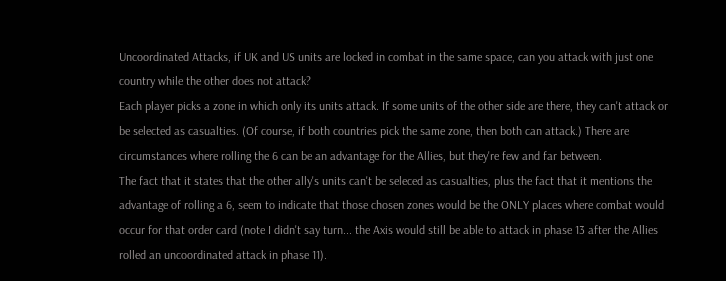Uncoordinated Attacks, if UK and US units are locked in combat in the same space, can you attack with just one country while the other does not attack?
Each player picks a zone in which only its units attack. If some units of the other side are there, they can't attack or be selected as casualties. (Of course, if both countries pick the same zone, then both can attack.) There are circumstances where rolling the 6 can be an advantage for the Allies, but they're few and far between.
The fact that it states that the other ally's units can't be seleced as casualties, plus the fact that it mentions the advantage of rolling a 6, seem to indicate that those chosen zones would be the ONLY places where combat would occur for that order card (note I didn't say turn... the Axis would still be able to attack in phase 13 after the Allies rolled an uncoordinated attack in phase 11).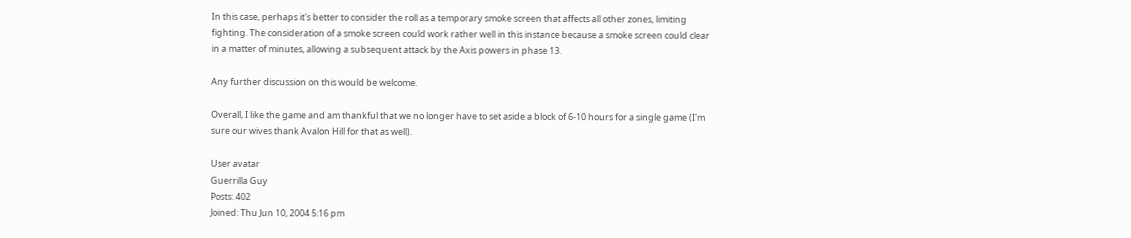In this case, perhaps it's better to consider the roll as a temporary smoke screen that affects all other zones, limiting fighting. The consideration of a smoke screen could work rather well in this instance because a smoke screen could clear in a matter of minutes, allowing a subsequent attack by the Axis powers in phase 13.

Any further discussion on this would be welcome.

Overall, I like the game and am thankful that we no longer have to set aside a block of 6-10 hours for a single game (I'm sure our wives thank Avalon Hill for that as well).

User avatar
Guerrilla Guy
Posts: 402
Joined: Thu Jun 10, 2004 5:16 pm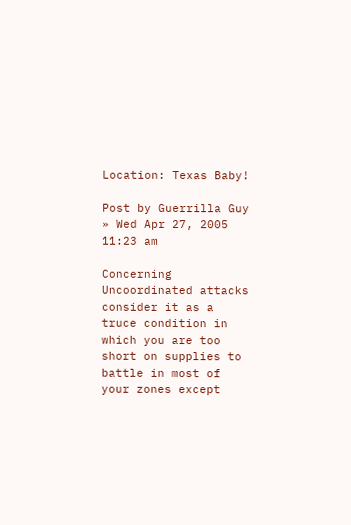Location: Texas Baby!

Post by Guerrilla Guy » Wed Apr 27, 2005 11:23 am

Concerning Uncoordinated attacks consider it as a truce condition in which you are too short on supplies to battle in most of your zones except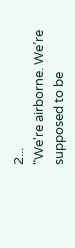2...
"We're airborne. We’re supposed to be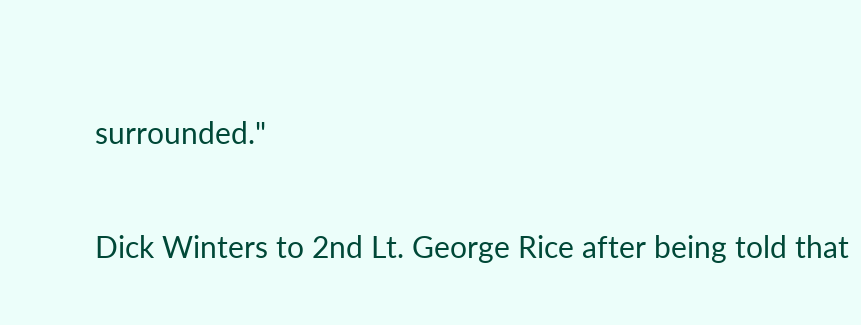surrounded."

Dick Winters to 2nd Lt. George Rice after being told that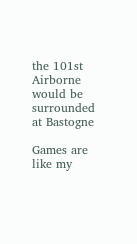the 101st Airborne would be surrounded at Bastogne

Games are like my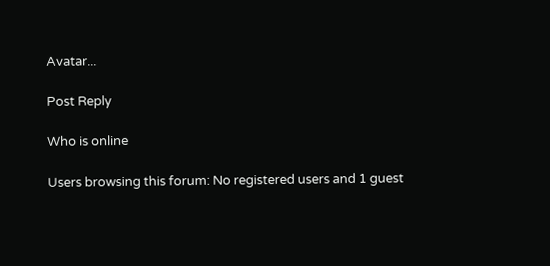Avatar...

Post Reply

Who is online

Users browsing this forum: No registered users and 1 guest